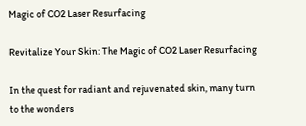Magic of CO2 Laser Resurfacing

Revitalize Your Skin: The Magic of CO2 Laser Resurfacing

In the quest for radiant and rejuvenated skin, many turn to the wonders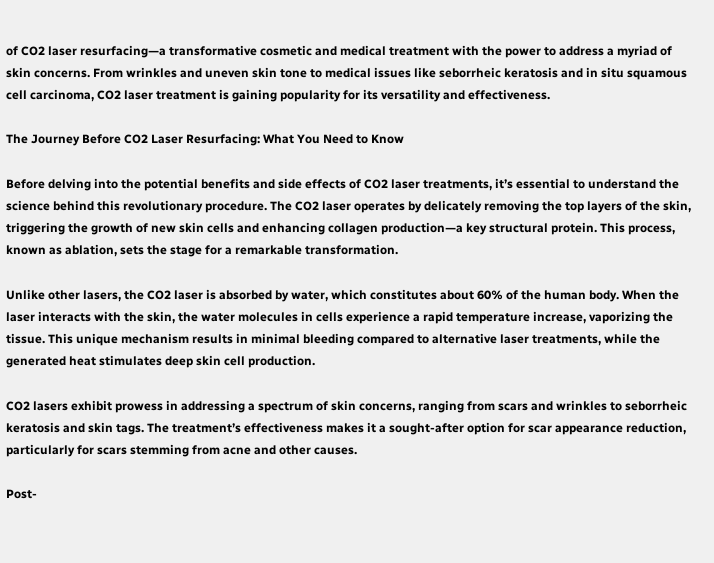of CO2 laser resurfacing—a transformative cosmetic and medical treatment with the power to address a myriad of skin concerns. From wrinkles and uneven skin tone to medical issues like seborrheic keratosis and in situ squamous cell carcinoma, CO2 laser treatment is gaining popularity for its versatility and effectiveness.

The Journey Before CO2 Laser Resurfacing: What You Need to Know

Before delving into the potential benefits and side effects of CO2 laser treatments, it’s essential to understand the science behind this revolutionary procedure. The CO2 laser operates by delicately removing the top layers of the skin, triggering the growth of new skin cells and enhancing collagen production—a key structural protein. This process, known as ablation, sets the stage for a remarkable transformation.

Unlike other lasers, the CO2 laser is absorbed by water, which constitutes about 60% of the human body. When the laser interacts with the skin, the water molecules in cells experience a rapid temperature increase, vaporizing the tissue. This unique mechanism results in minimal bleeding compared to alternative laser treatments, while the generated heat stimulates deep skin cell production.

CO2 lasers exhibit prowess in addressing a spectrum of skin concerns, ranging from scars and wrinkles to seborrheic keratosis and skin tags. The treatment’s effectiveness makes it a sought-after option for scar appearance reduction, particularly for scars stemming from acne and other causes.

Post-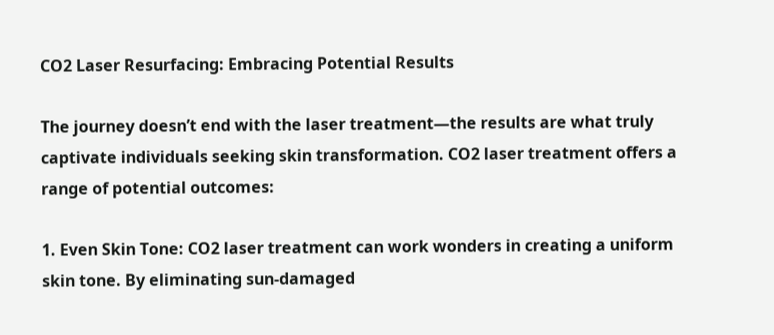CO2 Laser Resurfacing: Embracing Potential Results

The journey doesn’t end with the laser treatment—the results are what truly captivate individuals seeking skin transformation. CO2 laser treatment offers a range of potential outcomes:

1. Even Skin Tone: CO2 laser treatment can work wonders in creating a uniform skin tone. By eliminating sun-damaged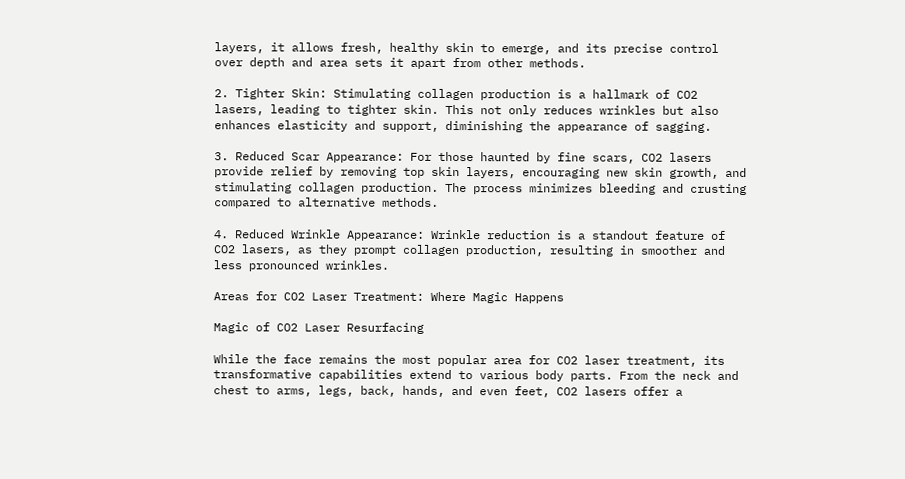layers, it allows fresh, healthy skin to emerge, and its precise control over depth and area sets it apart from other methods.

2. Tighter Skin: Stimulating collagen production is a hallmark of CO2 lasers, leading to tighter skin. This not only reduces wrinkles but also enhances elasticity and support, diminishing the appearance of sagging.

3. Reduced Scar Appearance: For those haunted by fine scars, CO2 lasers provide relief by removing top skin layers, encouraging new skin growth, and stimulating collagen production. The process minimizes bleeding and crusting compared to alternative methods.

4. Reduced Wrinkle Appearance: Wrinkle reduction is a standout feature of CO2 lasers, as they prompt collagen production, resulting in smoother and less pronounced wrinkles.

Areas for CO2 Laser Treatment: Where Magic Happens

Magic of CO2 Laser Resurfacing

While the face remains the most popular area for CO2 laser treatment, its transformative capabilities extend to various body parts. From the neck and chest to arms, legs, back, hands, and even feet, CO2 lasers offer a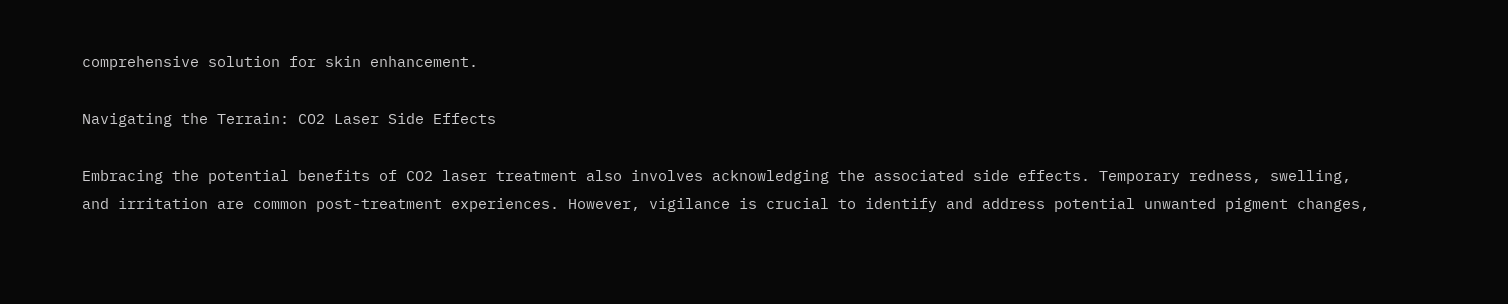comprehensive solution for skin enhancement.

Navigating the Terrain: CO2 Laser Side Effects

Embracing the potential benefits of CO2 laser treatment also involves acknowledging the associated side effects. Temporary redness, swelling, and irritation are common post-treatment experiences. However, vigilance is crucial to identify and address potential unwanted pigment changes,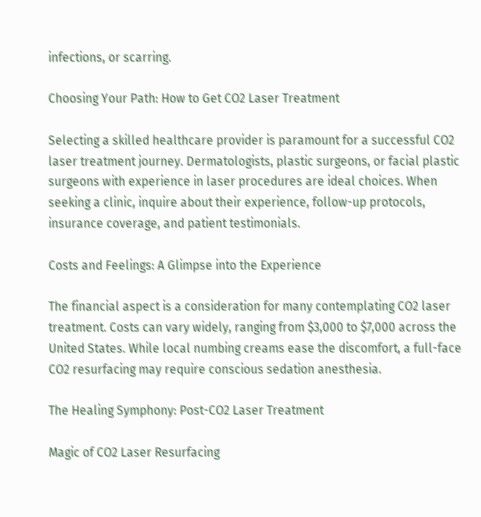infections, or scarring.

Choosing Your Path: How to Get CO2 Laser Treatment

Selecting a skilled healthcare provider is paramount for a successful CO2 laser treatment journey. Dermatologists, plastic surgeons, or facial plastic surgeons with experience in laser procedures are ideal choices. When seeking a clinic, inquire about their experience, follow-up protocols, insurance coverage, and patient testimonials.

Costs and Feelings: A Glimpse into the Experience

The financial aspect is a consideration for many contemplating CO2 laser treatment. Costs can vary widely, ranging from $3,000 to $7,000 across the United States. While local numbing creams ease the discomfort, a full-face CO2 resurfacing may require conscious sedation anesthesia.

The Healing Symphony: Post-CO2 Laser Treatment

Magic of CO2 Laser Resurfacing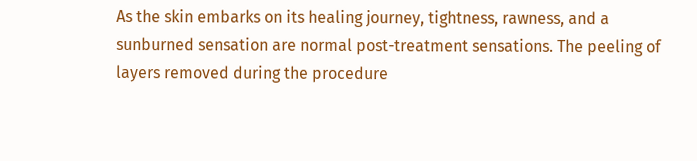As the skin embarks on its healing journey, tightness, rawness, and a sunburned sensation are normal post-treatment sensations. The peeling of layers removed during the procedure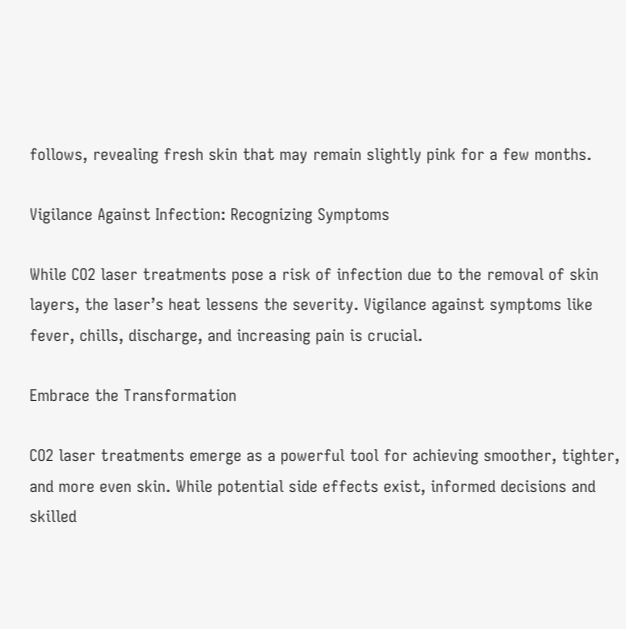follows, revealing fresh skin that may remain slightly pink for a few months.

Vigilance Against Infection: Recognizing Symptoms

While CO2 laser treatments pose a risk of infection due to the removal of skin layers, the laser’s heat lessens the severity. Vigilance against symptoms like fever, chills, discharge, and increasing pain is crucial.

Embrace the Transformation

CO2 laser treatments emerge as a powerful tool for achieving smoother, tighter, and more even skin. While potential side effects exist, informed decisions and skilled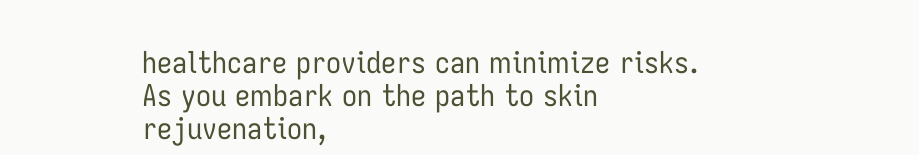healthcare providers can minimize risks. As you embark on the path to skin rejuvenation,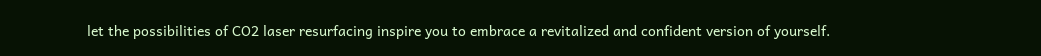let the possibilities of CO2 laser resurfacing inspire you to embrace a revitalized and confident version of yourself.